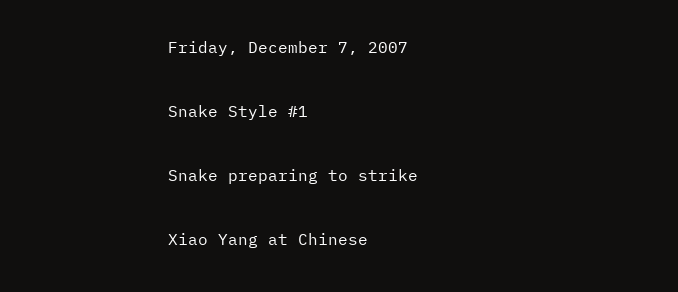Friday, December 7, 2007

Snake Style #1

Snake preparing to strike

Xiao Yang at Chinese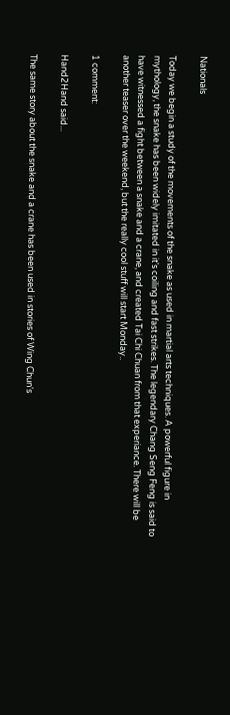Nationals

Today we begin a study of the movements of the snake as used in martial arts techniques. A powerful figure in mythology, the snake has been widely imitated in it's coiling and fast strikes. The legendary Chang Seng Feng is said to have witnessed a fight between a snake and a crane, and created Tai Chi Chuan from that experiance. There will be another teaser over the weekend, but the really cool stuff will start Monday..

1 comment:

Hand2Hand said...

The same story about the snake and a crane has been used in stories of Wing Chun's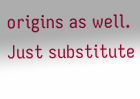origins as well. Just substitute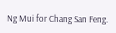Ng Mui for Chang San Feng.